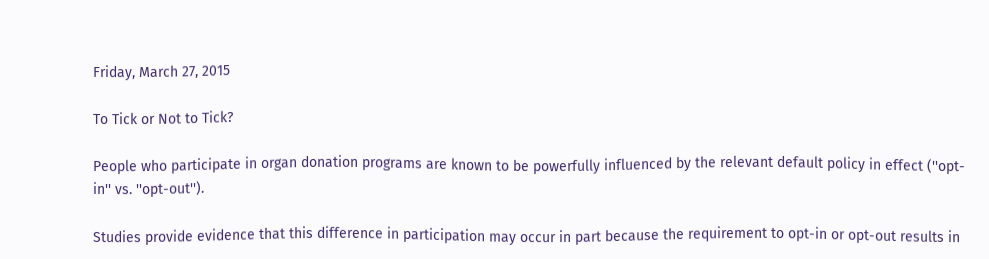Friday, March 27, 2015

To Tick or Not to Tick?

People who participate in organ donation programs are known to be powerfully influenced by the relevant default policy in effect (''opt-in'' vs. ''opt-out'').

Studies provide evidence that this difference in participation may occur in part because the requirement to opt-in or opt-out results in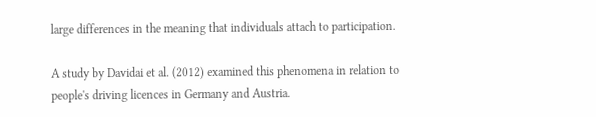large differences in the meaning that individuals attach to participation.

A study by Davidai et al. (2012) examined this phenomena in relation to people's driving licences in Germany and Austria.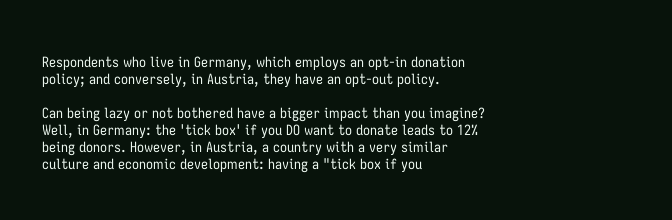Respondents who live in Germany, which employs an opt-in donation policy; and conversely, in Austria, they have an opt-out policy.

Can being lazy or not bothered have a bigger impact than you imagine? Well, in Germany: the 'tick box' if you DO want to donate leads to 12% being donors. However, in Austria, a country with a very similar culture and economic development: having a "tick box if you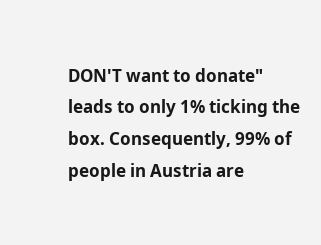DON'T want to donate" leads to only 1% ticking the box. Consequently, 99% of people in Austria are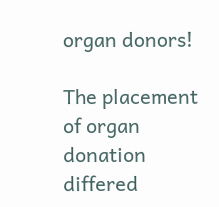organ donors!

The placement of organ donation differed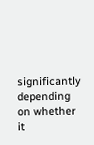significantly depending on whether it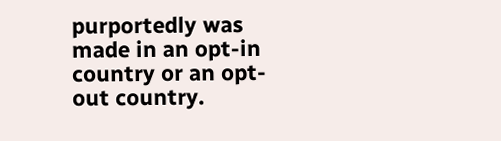purportedly was made in an opt-in country or an opt-out country.